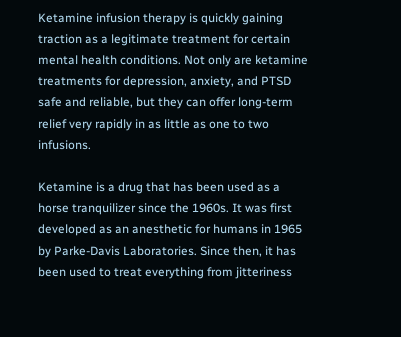Ketamine infusion therapy is quickly gaining traction as a legitimate treatment for certain mental health conditions. Not only are ketamine treatments for depression, anxiety, and PTSD safe and reliable, but they can offer long-term relief very rapidly in as little as one to two infusions.

Ketamine is a drug that has been used as a horse tranquilizer since the 1960s. It was first developed as an anesthetic for humans in 1965 by Parke-Davis Laboratories. Since then, it has been used to treat everything from jitteriness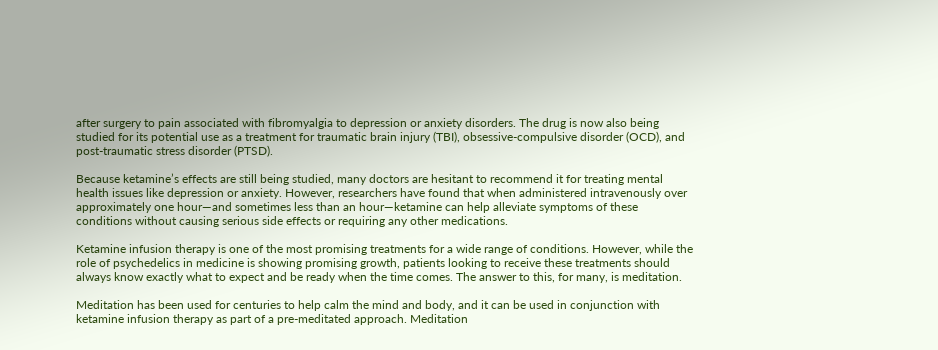after surgery to pain associated with fibromyalgia to depression or anxiety disorders. The drug is now also being studied for its potential use as a treatment for traumatic brain injury (TBI), obsessive-compulsive disorder (OCD), and post-traumatic stress disorder (PTSD).

Because ketamine’s effects are still being studied, many doctors are hesitant to recommend it for treating mental health issues like depression or anxiety. However, researchers have found that when administered intravenously over approximately one hour—and sometimes less than an hour—ketamine can help alleviate symptoms of these conditions without causing serious side effects or requiring any other medications.

Ketamine infusion therapy is one of the most promising treatments for a wide range of conditions. However, while the role of psychedelics in medicine is showing promising growth, patients looking to receive these treatments should always know exactly what to expect and be ready when the time comes. The answer to this, for many, is meditation.

Meditation has been used for centuries to help calm the mind and body, and it can be used in conjunction with ketamine infusion therapy as part of a pre-meditated approach. Meditation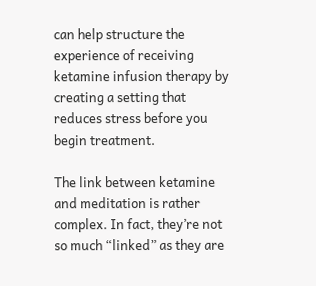can help structure the experience of receiving ketamine infusion therapy by creating a setting that reduces stress before you begin treatment.

The link between ketamine and meditation is rather complex. In fact, they’re not so much “linked” as they are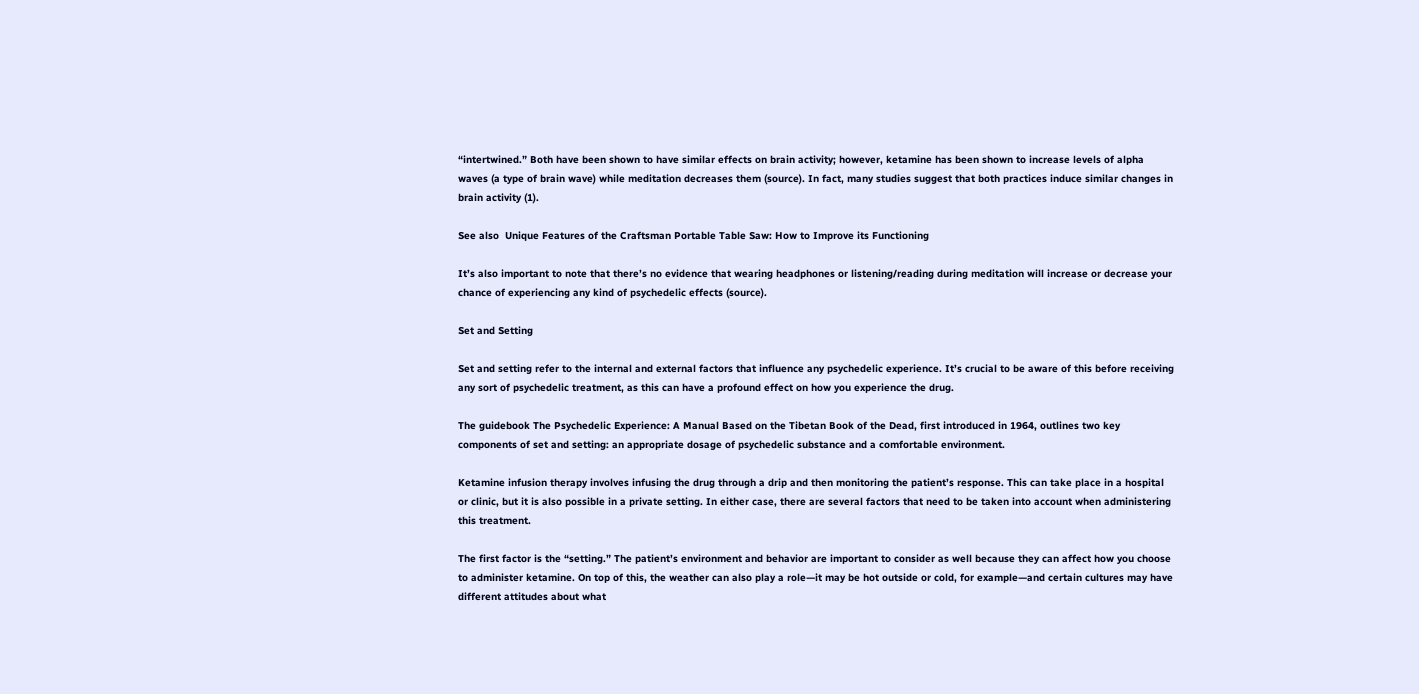“intertwined.” Both have been shown to have similar effects on brain activity; however, ketamine has been shown to increase levels of alpha waves (a type of brain wave) while meditation decreases them (source). In fact, many studies suggest that both practices induce similar changes in brain activity (1).

See also  Unique Features of the Craftsman Portable Table Saw: How to Improve its Functioning

It’s also important to note that there’s no evidence that wearing headphones or listening/reading during meditation will increase or decrease your chance of experiencing any kind of psychedelic effects (source).

Set and Setting

Set and setting refer to the internal and external factors that influence any psychedelic experience. It’s crucial to be aware of this before receiving any sort of psychedelic treatment, as this can have a profound effect on how you experience the drug.

The guidebook The Psychedelic Experience: A Manual Based on the Tibetan Book of the Dead, first introduced in 1964, outlines two key components of set and setting: an appropriate dosage of psychedelic substance and a comfortable environment.

Ketamine infusion therapy involves infusing the drug through a drip and then monitoring the patient’s response. This can take place in a hospital or clinic, but it is also possible in a private setting. In either case, there are several factors that need to be taken into account when administering this treatment.

The first factor is the “setting.” The patient’s environment and behavior are important to consider as well because they can affect how you choose to administer ketamine. On top of this, the weather can also play a role—it may be hot outside or cold, for example—and certain cultures may have different attitudes about what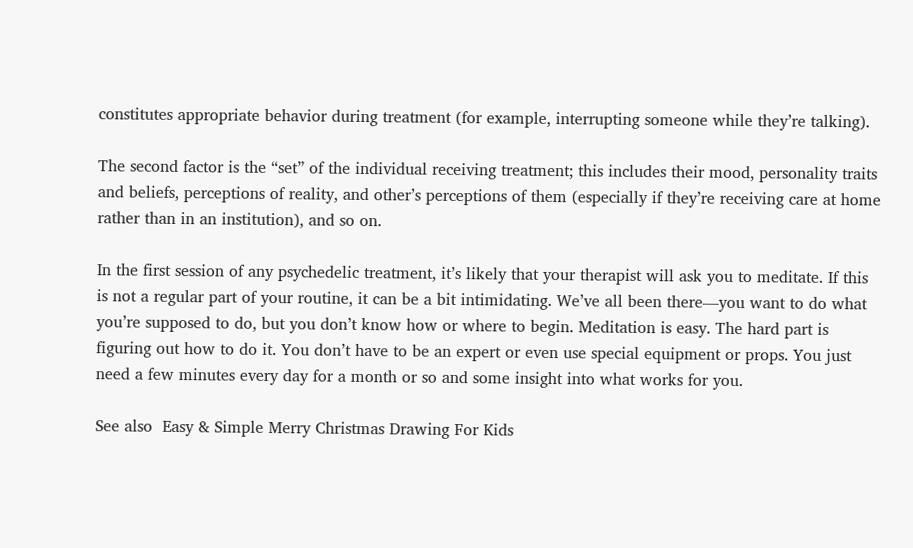constitutes appropriate behavior during treatment (for example, interrupting someone while they’re talking).

The second factor is the “set” of the individual receiving treatment; this includes their mood, personality traits and beliefs, perceptions of reality, and other’s perceptions of them (especially if they’re receiving care at home rather than in an institution), and so on.

In the first session of any psychedelic treatment, it’s likely that your therapist will ask you to meditate. If this is not a regular part of your routine, it can be a bit intimidating. We’ve all been there—you want to do what you’re supposed to do, but you don’t know how or where to begin. Meditation is easy. The hard part is figuring out how to do it. You don’t have to be an expert or even use special equipment or props. You just need a few minutes every day for a month or so and some insight into what works for you.

See also  Easy & Simple Merry Christmas Drawing For Kids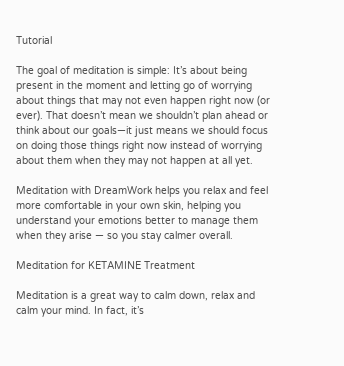Tutorial

The goal of meditation is simple: It’s about being present in the moment and letting go of worrying about things that may not even happen right now (or ever). That doesn’t mean we shouldn’t plan ahead or think about our goals—it just means we should focus on doing those things right now instead of worrying about them when they may not happen at all yet.

Meditation with DreamWork helps you relax and feel more comfortable in your own skin, helping you understand your emotions better to manage them when they arise — so you stay calmer overall.

Meditation for KETAMINE Treatment

Meditation is a great way to calm down, relax and calm your mind. In fact, it’s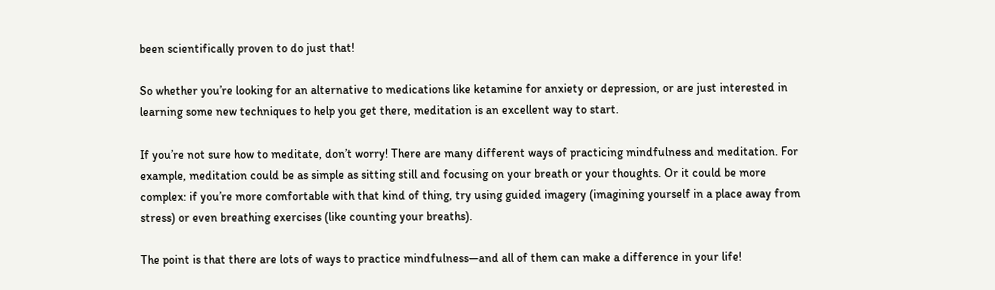been scientifically proven to do just that!

So whether you’re looking for an alternative to medications like ketamine for anxiety or depression, or are just interested in learning some new techniques to help you get there, meditation is an excellent way to start.

If you’re not sure how to meditate, don’t worry! There are many different ways of practicing mindfulness and meditation. For example, meditation could be as simple as sitting still and focusing on your breath or your thoughts. Or it could be more complex: if you’re more comfortable with that kind of thing, try using guided imagery (imagining yourself in a place away from stress) or even breathing exercises (like counting your breaths).

The point is that there are lots of ways to practice mindfulness—and all of them can make a difference in your life!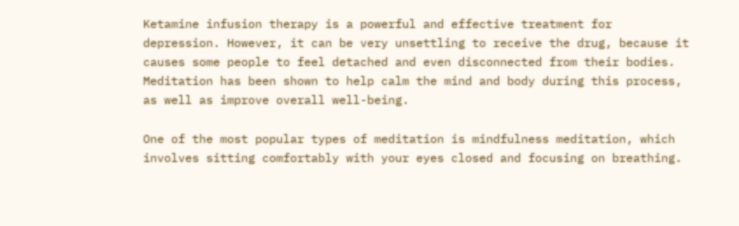Ketamine infusion therapy is a powerful and effective treatment for depression. However, it can be very unsettling to receive the drug, because it causes some people to feel detached and even disconnected from their bodies. Meditation has been shown to help calm the mind and body during this process, as well as improve overall well-being.

One of the most popular types of meditation is mindfulness meditation, which involves sitting comfortably with your eyes closed and focusing on breathing.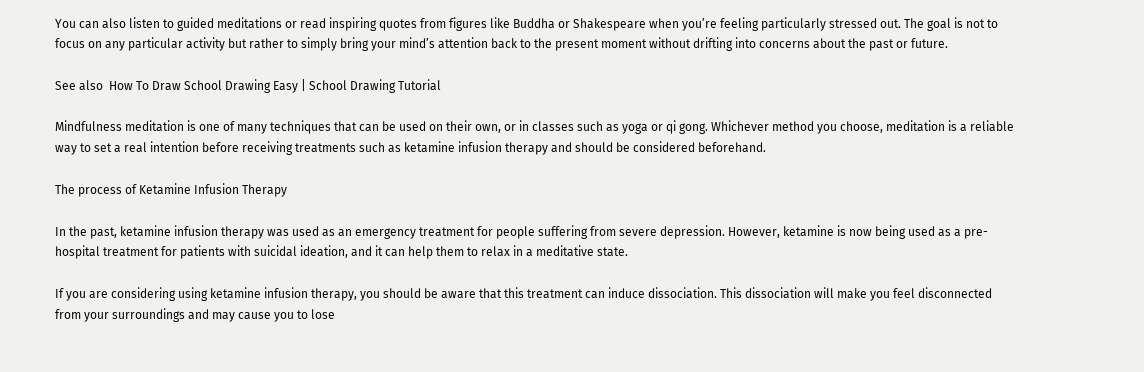You can also listen to guided meditations or read inspiring quotes from figures like Buddha or Shakespeare when you’re feeling particularly stressed out. The goal is not to focus on any particular activity but rather to simply bring your mind’s attention back to the present moment without drifting into concerns about the past or future.

See also  How To Draw School Drawing Easy | School Drawing Tutorial

Mindfulness meditation is one of many techniques that can be used on their own, or in classes such as yoga or qi gong. Whichever method you choose, meditation is a reliable way to set a real intention before receiving treatments such as ketamine infusion therapy and should be considered beforehand.

The process of Ketamine Infusion Therapy

In the past, ketamine infusion therapy was used as an emergency treatment for people suffering from severe depression. However, ketamine is now being used as a pre-hospital treatment for patients with suicidal ideation, and it can help them to relax in a meditative state.

If you are considering using ketamine infusion therapy, you should be aware that this treatment can induce dissociation. This dissociation will make you feel disconnected from your surroundings and may cause you to lose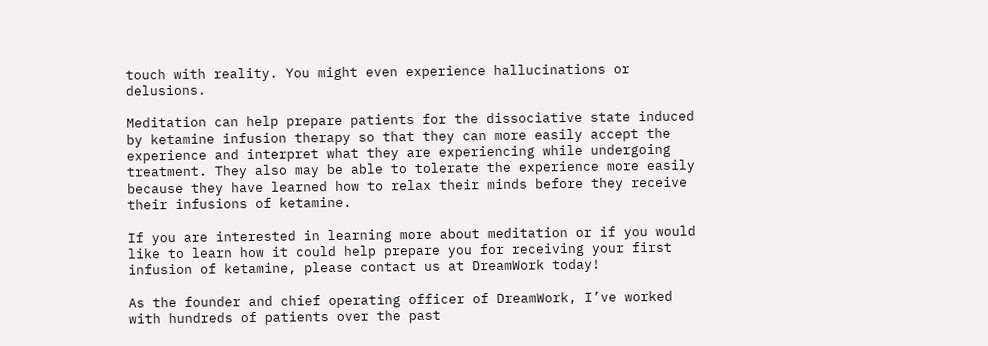touch with reality. You might even experience hallucinations or delusions.

Meditation can help prepare patients for the dissociative state induced by ketamine infusion therapy so that they can more easily accept the experience and interpret what they are experiencing while undergoing treatment. They also may be able to tolerate the experience more easily because they have learned how to relax their minds before they receive their infusions of ketamine.

If you are interested in learning more about meditation or if you would like to learn how it could help prepare you for receiving your first infusion of ketamine, please contact us at DreamWork today!

As the founder and chief operating officer of DreamWork, I’ve worked with hundreds of patients over the past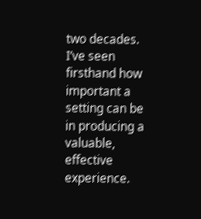two decades. I’ve seen firsthand how important a setting can be in producing a valuable, effective experience.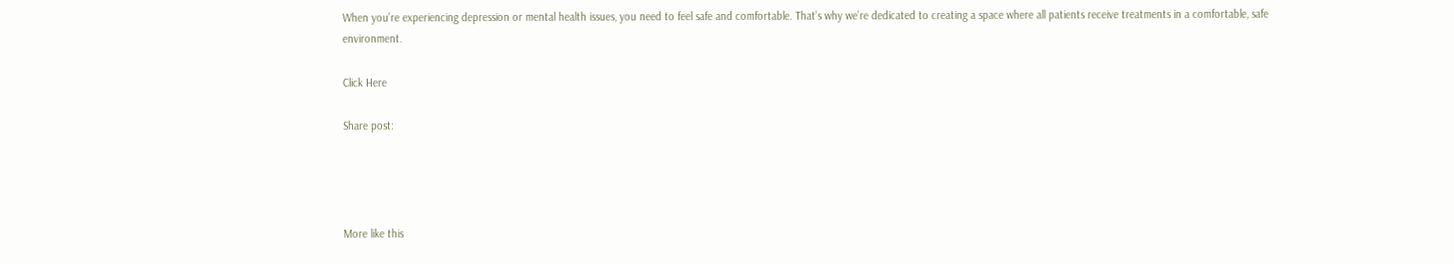When you’re experiencing depression or mental health issues, you need to feel safe and comfortable. That’s why we’re dedicated to creating a space where all patients receive treatments in a comfortable, safe environment.

Click Here

Share post:




More like this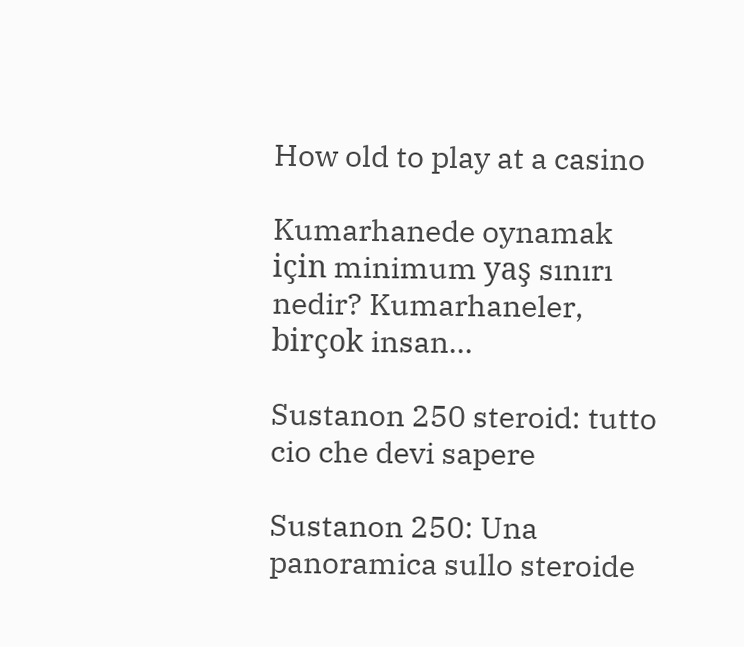How old to play at a casino

Kumarhanede oynamak için minimum yaş sınırı nedir? Kumarhaneler, birçok insan...

Sustanon 250 steroid: tutto cio che devi sapere

Sustanon 250: Una panoramica sullo steroide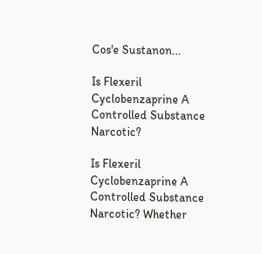Cos'e Sustanon...

Is Flexeril Cyclobenzaprine A Controlled Substance Narcotic?

Is Flexeril Cyclobenzaprine A Controlled Substance Narcotic? Whether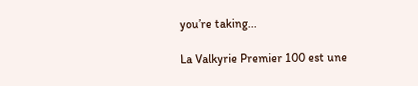you’re taking...

La Valkyrie Premier 100 est une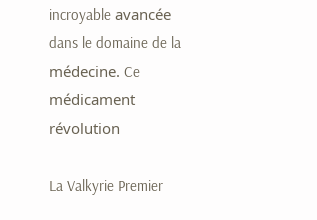incroyable avancée dans le domaine de la médecine. Ce médicament révolution

La Valkyrie Premier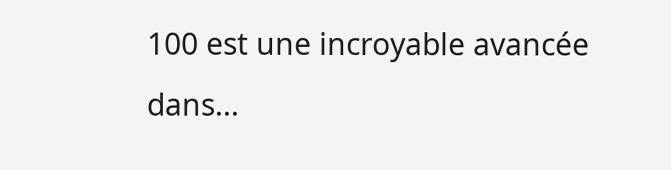100 est une incroyable avancée dans...